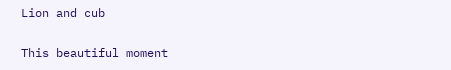Lion and cub

This beautiful moment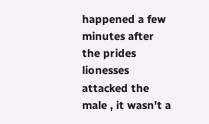happened a few minutes after the prides lionesses attacked the male , it wasn’t a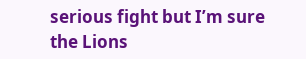serious fight but I’m sure the Lions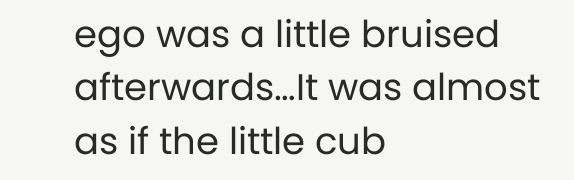ego was a little bruised afterwards…It was almost as if the little cub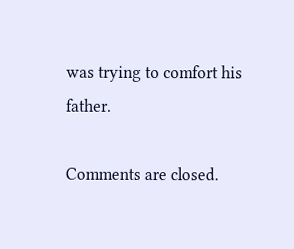was trying to comfort his father.

Comments are closed.